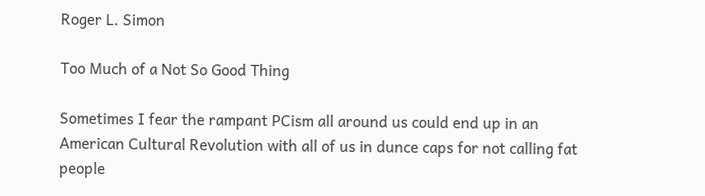Roger L. Simon

Too Much of a Not So Good Thing

Sometimes I fear the rampant PCism all around us could end up in an American Cultural Revolution with all of us in dunce caps for not calling fat people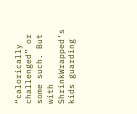“calorically challenged” or some such. But with ShrinkWrapped’s kids guarding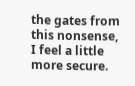the gates from this nonsense, I feel a little more secure.